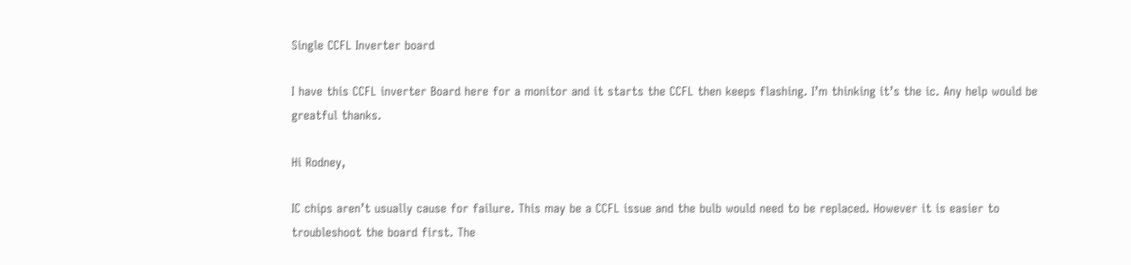Single CCFL Inverter board

I have this CCFL inverter Board here for a monitor and it starts the CCFL then keeps flashing. I’m thinking it’s the ic. Any help would be greatful thanks.

Hi Rodney,

IC chips aren’t usually cause for failure. This may be a CCFL issue and the bulb would need to be replaced. However it is easier to troubleshoot the board first. The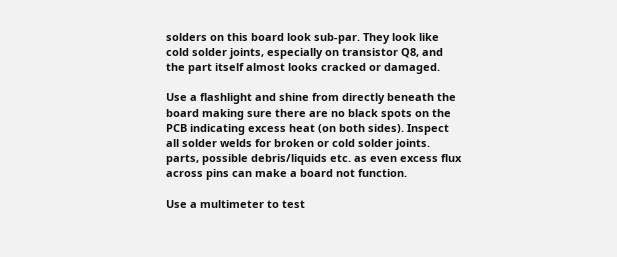solders on this board look sub-par. They look like cold solder joints, especially on transistor Q8, and the part itself almost looks cracked or damaged.

Use a flashlight and shine from directly beneath the board making sure there are no black spots on the PCB indicating excess heat (on both sides). Inspect all solder welds for broken or cold solder joints. parts, possible debris/liquids etc. as even excess flux across pins can make a board not function.

Use a multimeter to test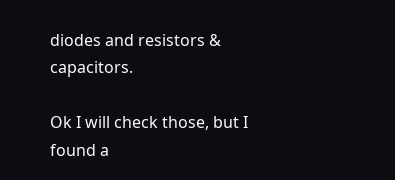diodes and resistors & capacitors.

Ok I will check those, but I found a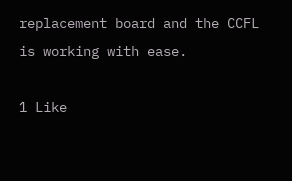replacement board and the CCFL is working with ease.

1 Like